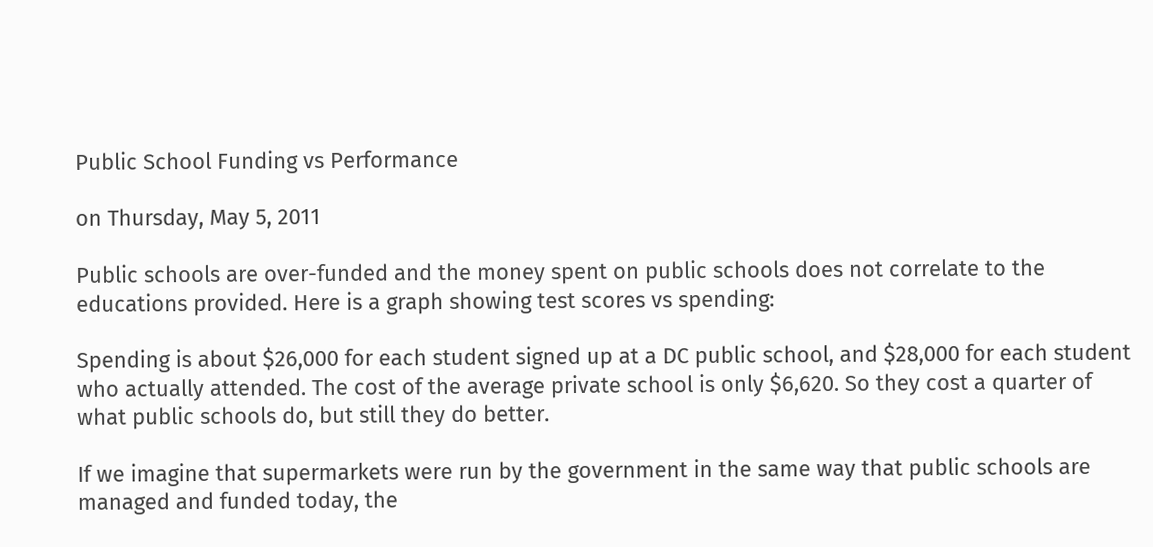Public School Funding vs Performance

on Thursday, May 5, 2011

Public schools are over-funded and the money spent on public schools does not correlate to the educations provided. Here is a graph showing test scores vs spending:

Spending is about $26,000 for each student signed up at a DC public school, and $28,000 for each student who actually attended. The cost of the average private school is only $6,620. So they cost a quarter of what public schools do, but still they do better.

If we imagine that supermarkets were run by the government in the same way that public schools are managed and funded today, the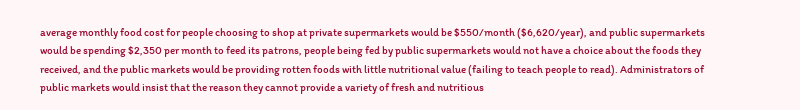average monthly food cost for people choosing to shop at private supermarkets would be $550/month ($6,620/year), and public supermarkets would be spending $2,350 per month to feed its patrons, people being fed by public supermarkets would not have a choice about the foods they received, and the public markets would be providing rotten foods with little nutritional value (failing to teach people to read). Administrators of public markets would insist that the reason they cannot provide a variety of fresh and nutritious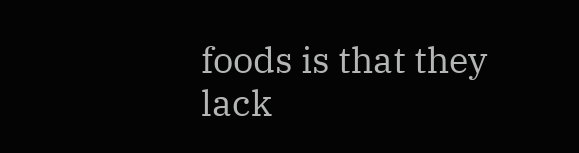foods is that they lack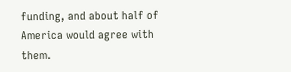funding, and about half of America would agree with them.